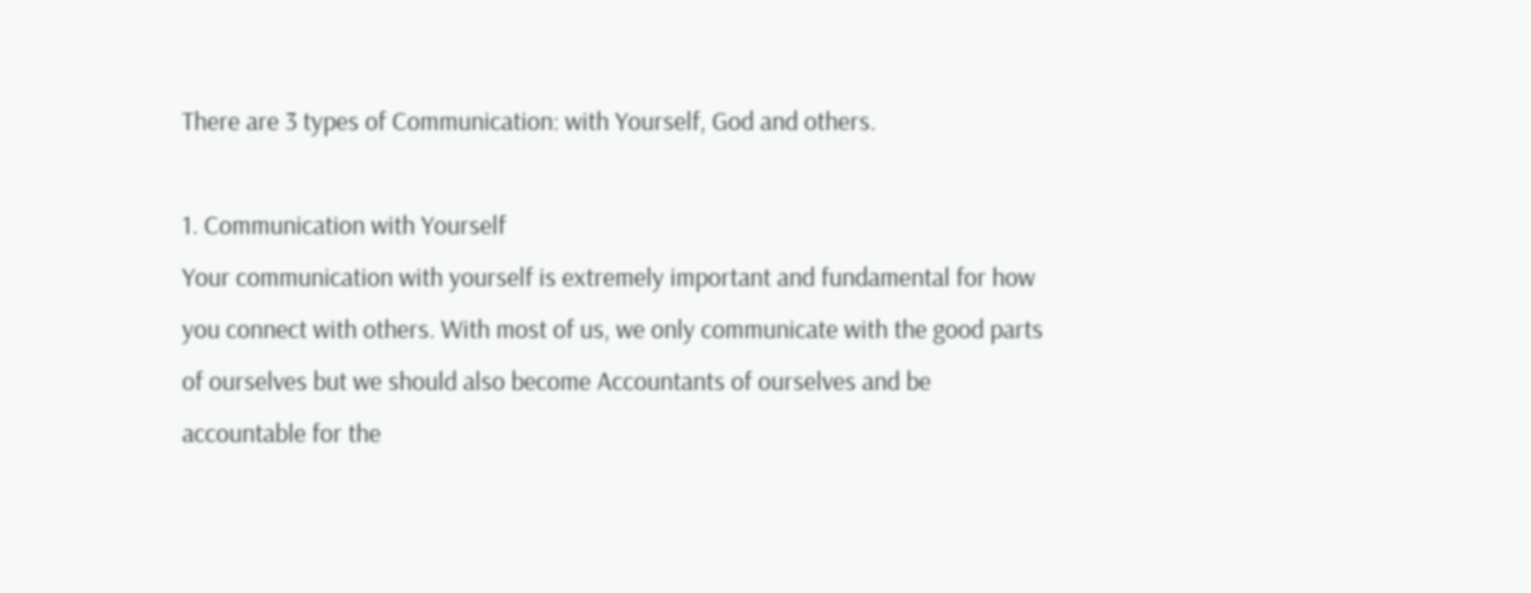There are 3 types of Communication: with Yourself, God and others.

1. Communication with Yourself
Your communication with yourself is extremely important and fundamental for how you connect with others. With most of us, we only communicate with the good parts of ourselves but we should also become Accountants of ourselves and be accountable for the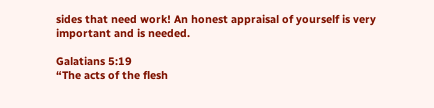sides that need work! An honest appraisal of yourself is very important and is needed.

Galatians 5:19
“The acts of the flesh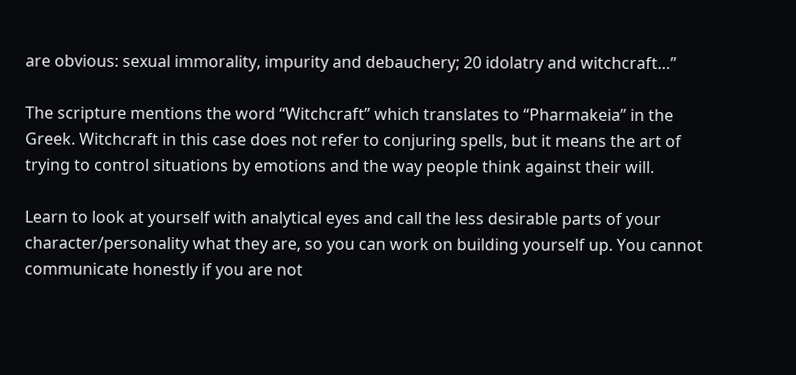are obvious: sexual immorality, impurity and debauchery; 20 idolatry and witchcraft…”

The scripture mentions the word “Witchcraft” which translates to “Pharmakeia” in the Greek. Witchcraft in this case does not refer to conjuring spells, but it means the art of trying to control situations by emotions and the way people think against their will.

Learn to look at yourself with analytical eyes and call the less desirable parts of your character/personality what they are, so you can work on building yourself up. You cannot communicate honestly if you are not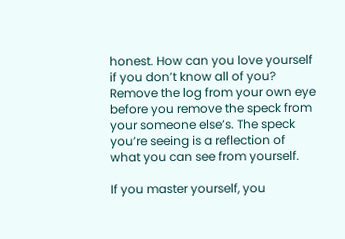honest. How can you love yourself if you don’t know all of you? Remove the log from your own eye before you remove the speck from your someone else’s. The speck you’re seeing is a reflection of what you can see from yourself.

If you master yourself, you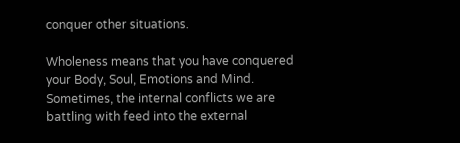conquer other situations.

Wholeness means that you have conquered your Body, Soul, Emotions and Mind. Sometimes, the internal conflicts we are battling with feed into the external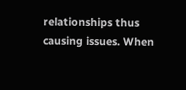relationships thus causing issues. When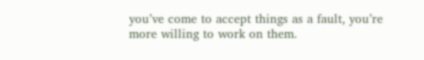you’ve come to accept things as a fault, you’re more willing to work on them.